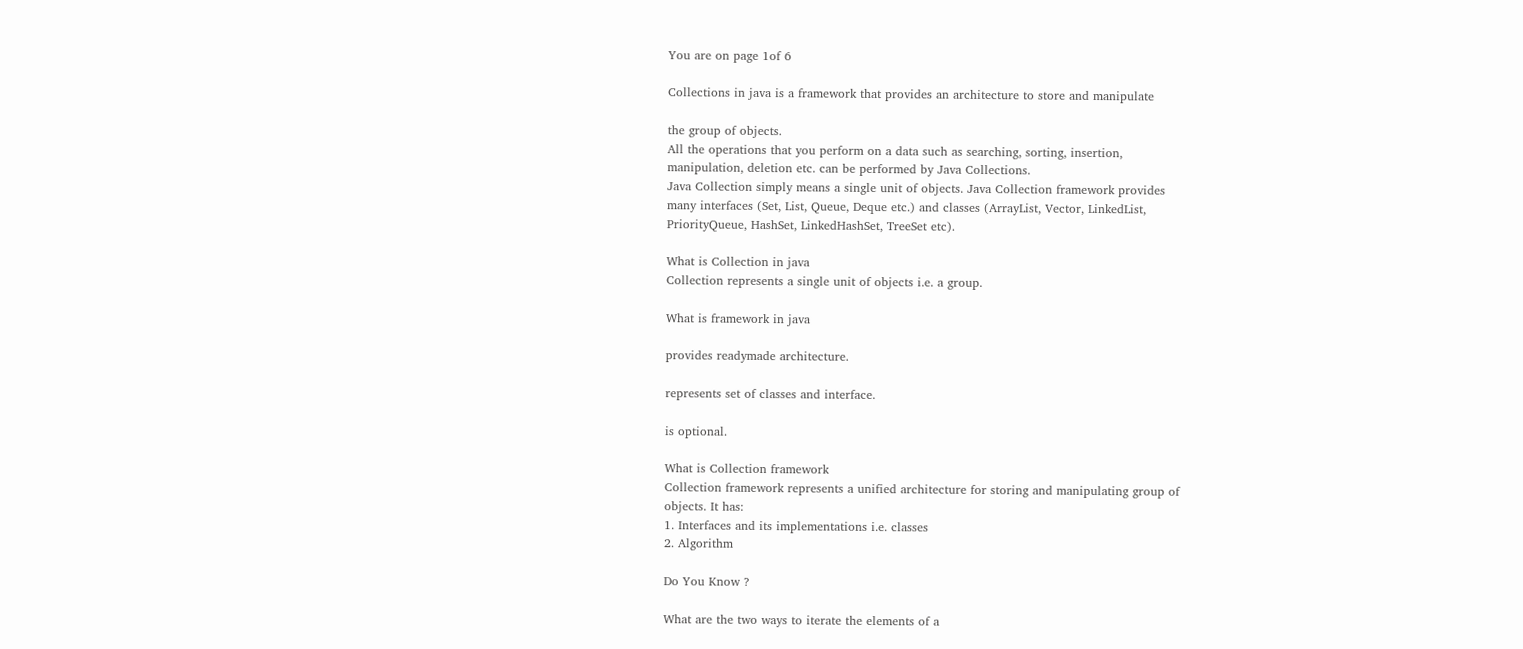You are on page 1of 6

Collections in java is a framework that provides an architecture to store and manipulate

the group of objects.
All the operations that you perform on a data such as searching, sorting, insertion,
manipulation, deletion etc. can be performed by Java Collections.
Java Collection simply means a single unit of objects. Java Collection framework provides
many interfaces (Set, List, Queue, Deque etc.) and classes (ArrayList, Vector, LinkedList,
PriorityQueue, HashSet, LinkedHashSet, TreeSet etc).

What is Collection in java
Collection represents a single unit of objects i.e. a group.

What is framework in java

provides readymade architecture.

represents set of classes and interface.

is optional.

What is Collection framework
Collection framework represents a unified architecture for storing and manipulating group of
objects. It has:
1. Interfaces and its implementations i.e. classes
2. Algorithm

Do You Know ?

What are the two ways to iterate the elements of a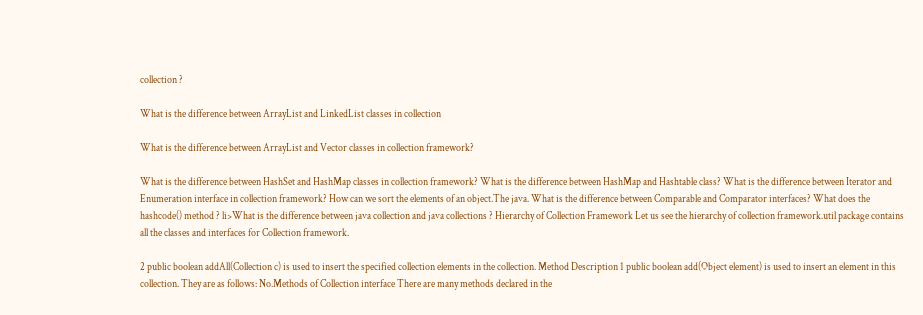collection ?

What is the difference between ArrayList and LinkedList classes in collection

What is the difference between ArrayList and Vector classes in collection framework?

What is the difference between HashSet and HashMap classes in collection framework? What is the difference between HashMap and Hashtable class? What is the difference between Iterator and Enumeration interface in collection framework? How can we sort the elements of an object.The java. What is the difference between Comparable and Comparator interfaces? What does the hashcode() method ? li>What is the difference between java collection and java collections ? Hierarchy of Collection Framework Let us see the hierarchy of collection framework.util package contains all the classes and interfaces for Collection framework.

2 public boolean addAll(Collection c) is used to insert the specified collection elements in the collection. Method Description 1 public boolean add(Object element) is used to insert an element in this collection. They are as follows: No.Methods of Collection interface There are many methods declared in the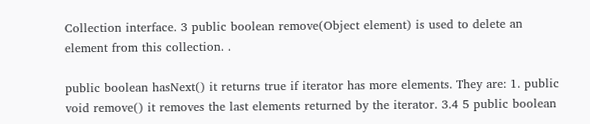Collection interface. 3 public boolean remove(Object element) is used to delete an element from this collection. .

public boolean hasNext() it returns true if iterator has more elements. They are: 1. public void remove() it removes the last elements returned by the iterator. 3.4 5 public boolean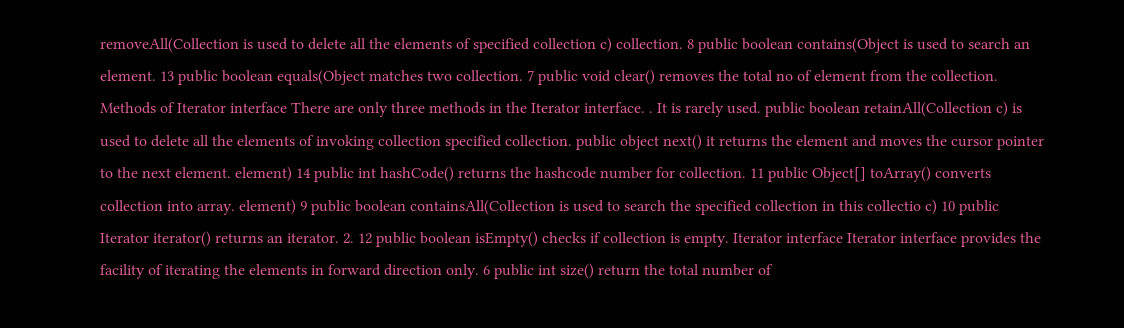removeAll(Collection is used to delete all the elements of specified collection c) collection. 8 public boolean contains(Object is used to search an element. 13 public boolean equals(Object matches two collection. 7 public void clear() removes the total no of element from the collection. Methods of Iterator interface There are only three methods in the Iterator interface. . It is rarely used. public boolean retainAll(Collection c) is used to delete all the elements of invoking collection specified collection. public object next() it returns the element and moves the cursor pointer to the next element. element) 14 public int hashCode() returns the hashcode number for collection. 11 public Object[] toArray() converts collection into array. element) 9 public boolean containsAll(Collection is used to search the specified collection in this collectio c) 10 public Iterator iterator() returns an iterator. 2. 12 public boolean isEmpty() checks if collection is empty. Iterator interface Iterator interface provides the facility of iterating the elements in forward direction only. 6 public int size() return the total number of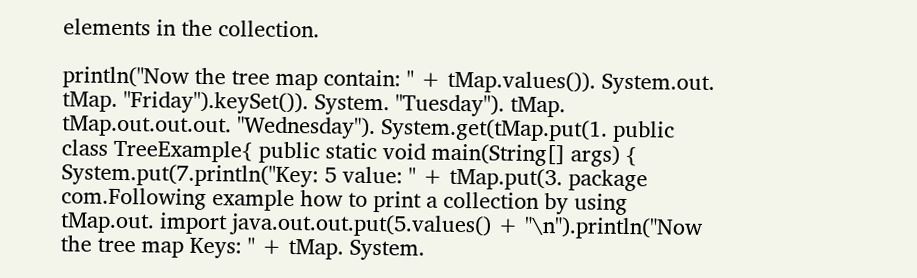elements in the collection.

println("Now the tree map contain: " + tMap.values()). System.out. tMap. "Friday").keySet()). System. "Tuesday"). tMap. tMap.out.out.out. "Wednesday"). System.get(tMap.put(1. public class TreeExample{ public static void main(String[] args) { System.put(7.println("Key: 5 value: " + tMap.put(3. package com.Following example how to print a collection by using tMap.out. import java.out.out.put(5.values() + "\n").println("Now the tree map Keys: " + tMap. System.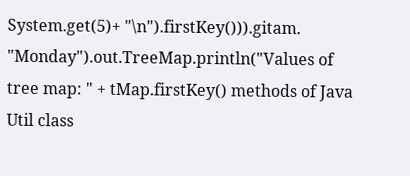System.get(5)+ "\n").firstKey())).gitam. "Monday").out.TreeMap.println("Values of tree map: " + tMap.firstKey() methods of Java Util class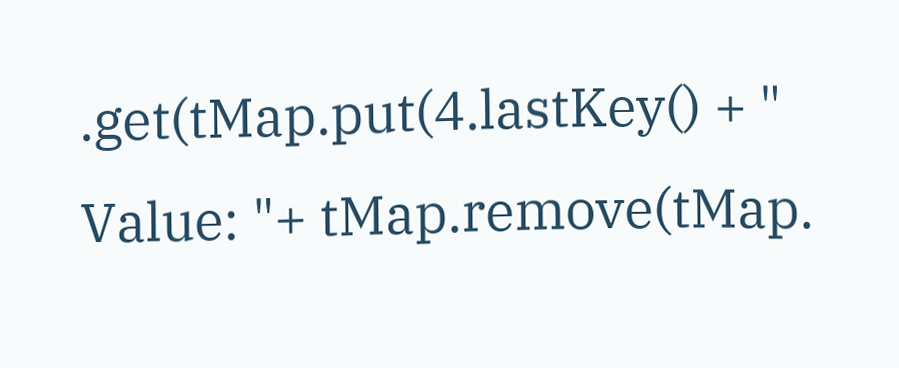.get(tMap.put(4.lastKey() + " Value: "+ tMap.remove(tMap.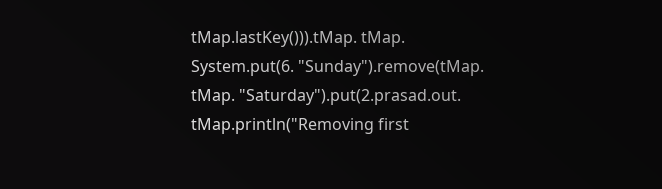tMap.lastKey())).tMap. tMap. System.put(6. "Sunday").remove(tMap. tMap. "Saturday").put(2.prasad.out. tMap.println("Removing first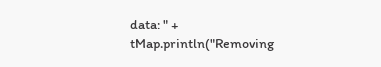data: " + tMap.println("Removing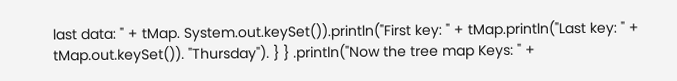last data: " + tMap. System.out.keySet()).println("First key: " + tMap.println("Last key: " + tMap.out.keySet()). "Thursday"). } } .println("Now the tree map Keys: " +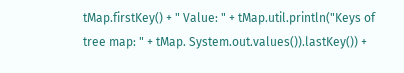tMap.firstKey() + " Value: " + tMap.util.println("Keys of tree map: " + tMap. System.out.values()).lastKey()) +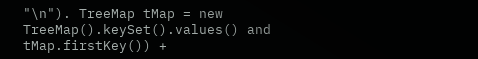"\n"). TreeMap tMap = new TreeMap().keySet().values() and tMap.firstKey()) +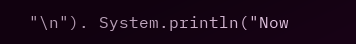"\n"). System.println("Now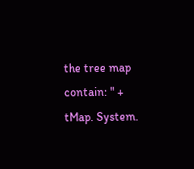the tree map contain: " + tMap. System.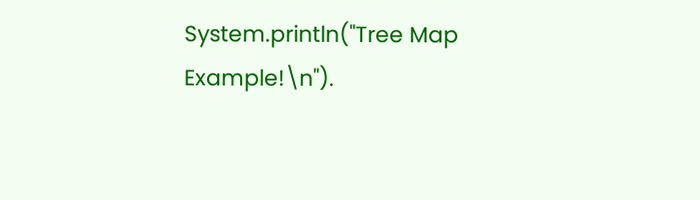System.println("Tree Map Example!\n").